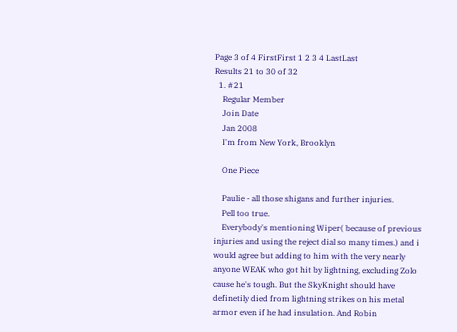Page 3 of 4 FirstFirst 1 2 3 4 LastLast
Results 21 to 30 of 32
  1. #21
    Regular Member
    Join Date
    Jan 2008
    I'm from New York, Brooklyn

    One Piece

    Paulie - all those shigans and further injuries.
    Pell too true.
    Everybody's mentioning Wiper( because of previous injuries and using the reject dial so many times.) and i would agree but adding to him with the very nearly anyone WEAK who got hit by lightning, excluding Zolo cause he's tough. But the SkyKnight should have definetily died from lightning strikes on his metal armor even if he had insulation. And Robin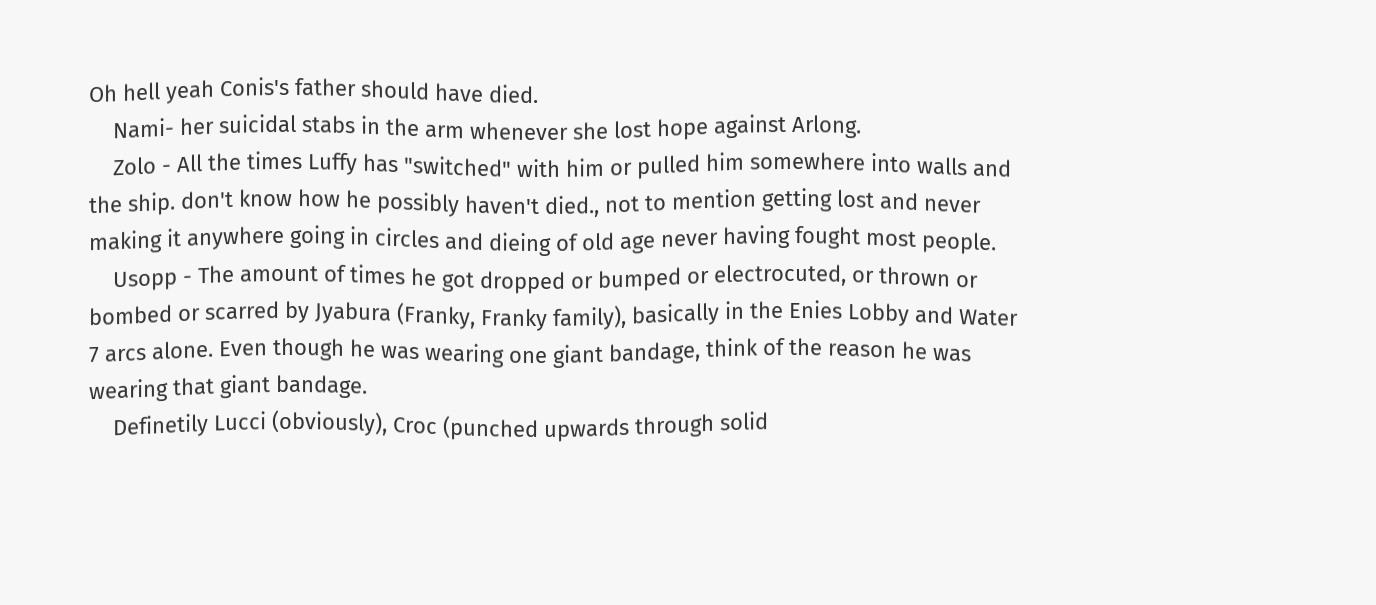Oh hell yeah Conis's father should have died.
    Nami- her suicidal stabs in the arm whenever she lost hope against Arlong.
    Zolo - All the times Luffy has "switched" with him or pulled him somewhere into walls and the ship. don't know how he possibly haven't died., not to mention getting lost and never making it anywhere going in circles and dieing of old age never having fought most people.
    Usopp - The amount of times he got dropped or bumped or electrocuted, or thrown or bombed or scarred by Jyabura (Franky, Franky family), basically in the Enies Lobby and Water 7 arcs alone. Even though he was wearing one giant bandage, think of the reason he was wearing that giant bandage.
    Definetily Lucci (obviously), Croc (punched upwards through solid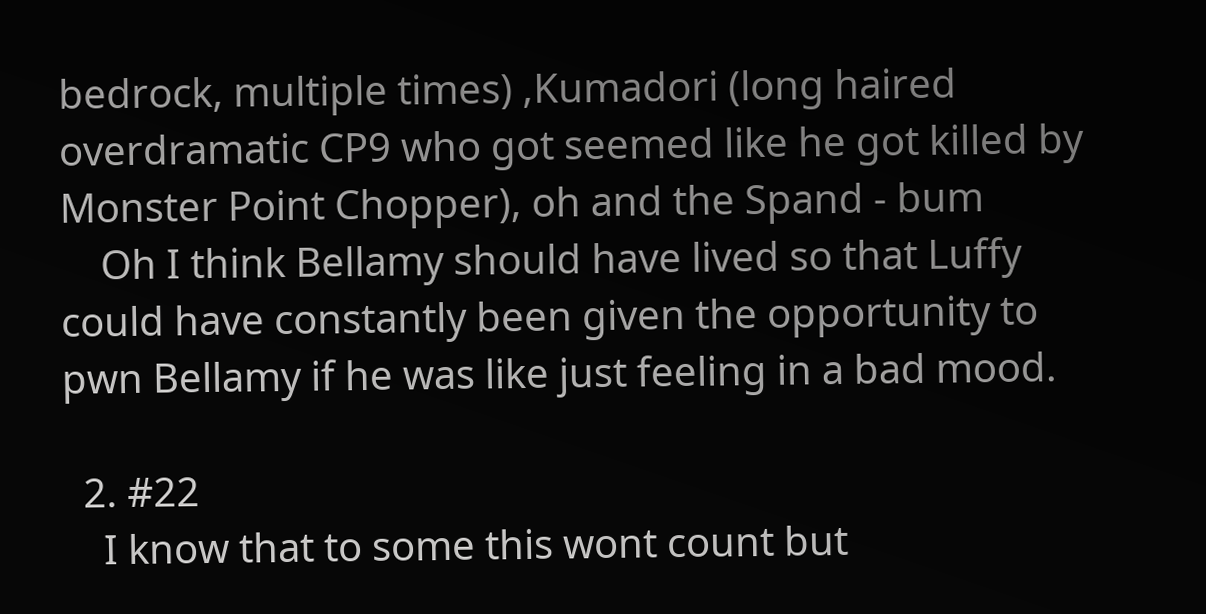bedrock, multiple times) ,Kumadori (long haired overdramatic CP9 who got seemed like he got killed by Monster Point Chopper), oh and the Spand - bum
    Oh I think Bellamy should have lived so that Luffy could have constantly been given the opportunity to pwn Bellamy if he was like just feeling in a bad mood.

  2. #22
    I know that to some this wont count but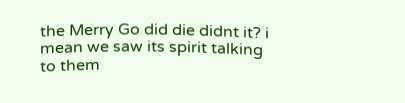the Merry Go did die didnt it? i mean we saw its spirit talking to them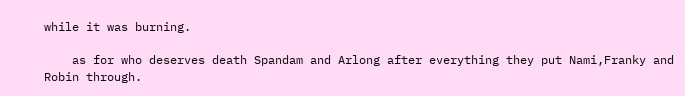while it was burning.

    as for who deserves death Spandam and Arlong after everything they put Nami,Franky and Robin through.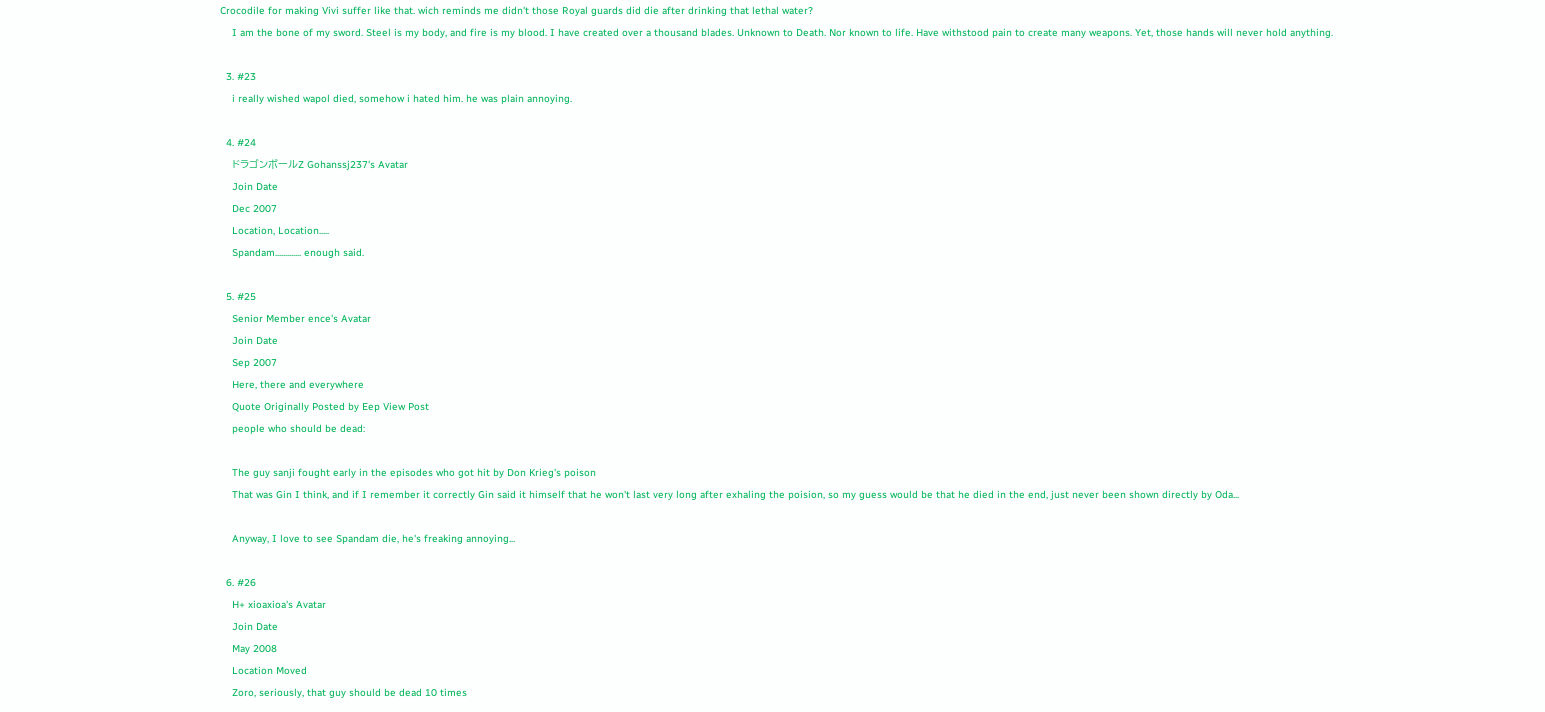Crocodile for making Vivi suffer like that. wich reminds me didn't those Royal guards did die after drinking that lethal water?
    I am the bone of my sword. Steel is my body, and fire is my blood. I have created over a thousand blades. Unknown to Death. Nor known to life. Have withstood pain to create many weapons. Yet, those hands will never hold anything.

  3. #23
    i really wished wapol died, somehow i hated him. he was plain annoying.

  4. #24
    ドラゴンボールZ Gohanssj237's Avatar
    Join Date
    Dec 2007
    Location, Location.....
    Spandam............. enough said.

  5. #25
    Senior Member ence's Avatar
    Join Date
    Sep 2007
    Here, there and everywhere
    Quote Originally Posted by Eep View Post
    people who should be dead:

    The guy sanji fought early in the episodes who got hit by Don Krieg's poison
    That was Gin I think, and if I remember it correctly Gin said it himself that he won't last very long after exhaling the poision, so my guess would be that he died in the end, just never been shown directly by Oda...

    Anyway, I love to see Spandam die, he's freaking annoying...

  6. #26
    H+ xioaxioa's Avatar
    Join Date
    May 2008
    Location Moved
    Zoro, seriously, that guy should be dead 10 times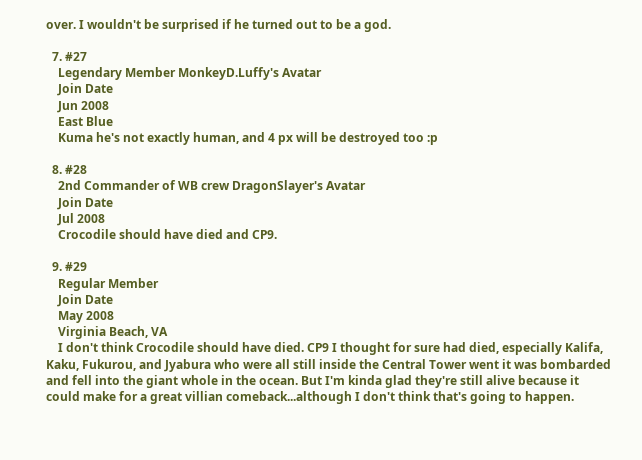over. I wouldn't be surprised if he turned out to be a god.

  7. #27
    Legendary Member MonkeyD.Luffy's Avatar
    Join Date
    Jun 2008
    East Blue
    Kuma he's not exactly human, and 4 px will be destroyed too :p

  8. #28
    2nd Commander of WB crew DragonSlayer's Avatar
    Join Date
    Jul 2008
    Crocodile should have died and CP9.

  9. #29
    Regular Member
    Join Date
    May 2008
    Virginia Beach, VA
    I don't think Crocodile should have died. CP9 I thought for sure had died, especially Kalifa, Kaku, Fukurou, and Jyabura who were all still inside the Central Tower went it was bombarded and fell into the giant whole in the ocean. But I'm kinda glad they're still alive because it could make for a great villian comeback...although I don't think that's going to happen.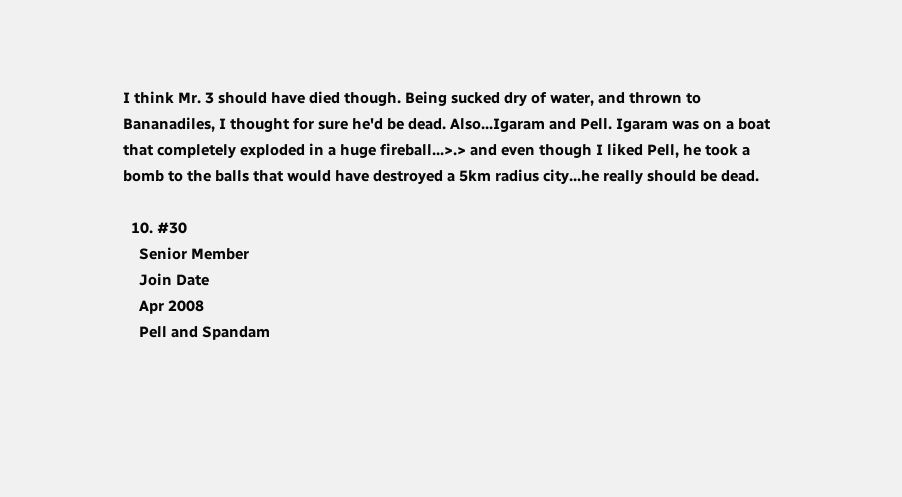I think Mr. 3 should have died though. Being sucked dry of water, and thrown to Bananadiles, I thought for sure he'd be dead. Also...Igaram and Pell. Igaram was on a boat that completely exploded in a huge fireball...>.> and even though I liked Pell, he took a bomb to the balls that would have destroyed a 5km radius city...he really should be dead.

  10. #30
    Senior Member
    Join Date
    Apr 2008
    Pell and Spandam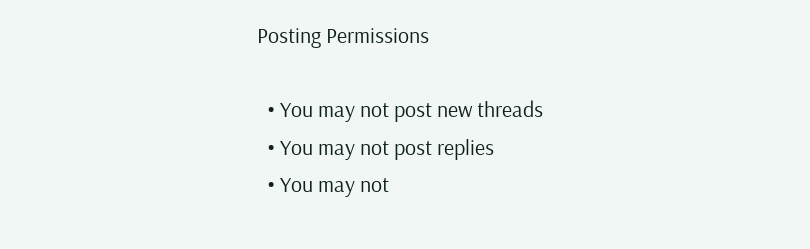Posting Permissions

  • You may not post new threads
  • You may not post replies
  • You may not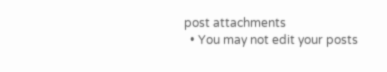post attachments
  • You may not edit your posts